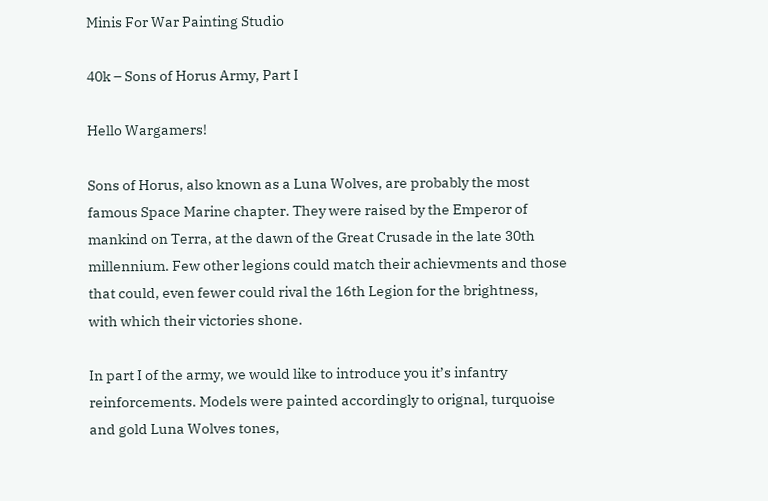Minis For War Painting Studio

40k – Sons of Horus Army, Part I

Hello Wargamers!

Sons of Horus, also known as a Luna Wolves, are probably the most famous Space Marine chapter. They were raised by the Emperor of mankind on Terra, at the dawn of the Great Crusade in the late 30th millennium. Few other legions could match their achievments and those that could, even fewer could rival the 16th Legion for the brightness, with which their victories shone.

In part I of the army, we would like to introduce you it’s infantry reinforcements. Models were painted accordingly to orignal, turquoise and gold Luna Wolves tones,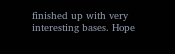finished up with very interesting bases. Hope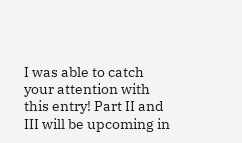I was able to catch your attention with this entry! Part II and III will be upcoming in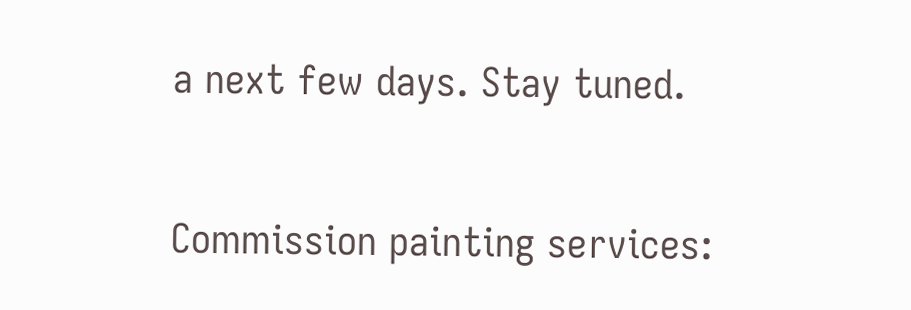a next few days. Stay tuned.

Commission painting services: